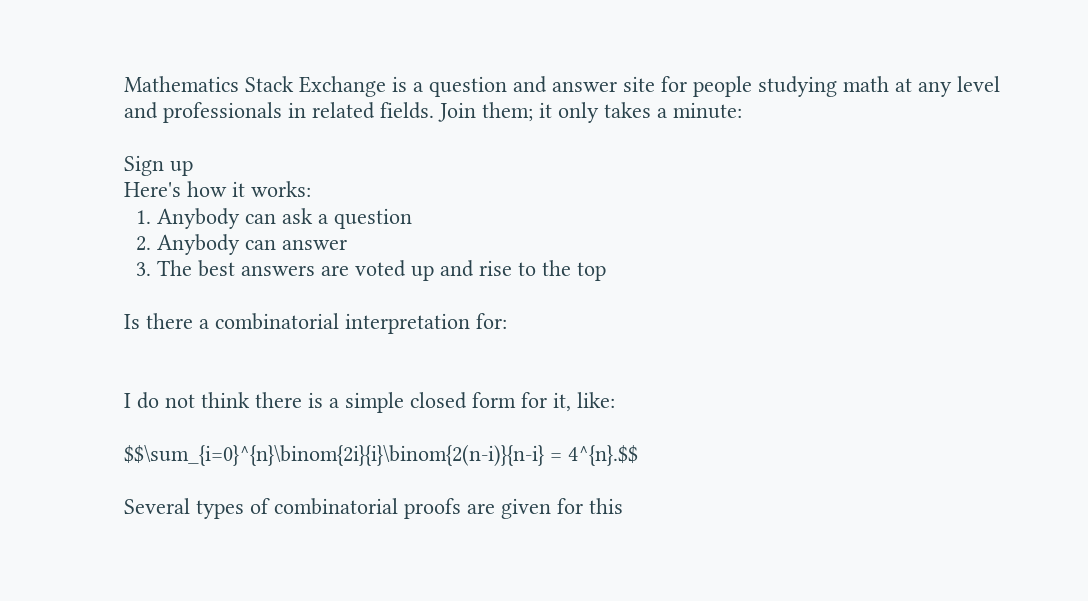Mathematics Stack Exchange is a question and answer site for people studying math at any level and professionals in related fields. Join them; it only takes a minute:

Sign up
Here's how it works:
  1. Anybody can ask a question
  2. Anybody can answer
  3. The best answers are voted up and rise to the top

Is there a combinatorial interpretation for:


I do not think there is a simple closed form for it, like:

$$\sum_{i=0}^{n}\binom{2i}{i}\binom{2(n-i)}{n-i} = 4^{n}.$$

Several types of combinatorial proofs are given for this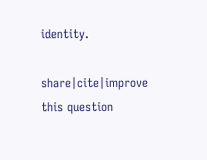identity.

share|cite|improve this question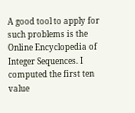A good tool to apply for such problems is the Online Encyclopedia of Integer Sequences. I computed the first ten value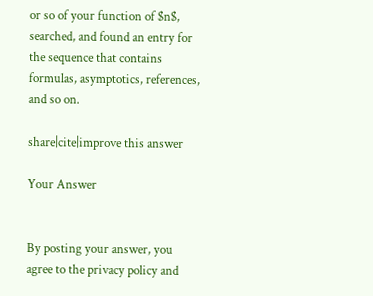or so of your function of $n$, searched, and found an entry for the sequence that contains formulas, asymptotics, references, and so on.

share|cite|improve this answer

Your Answer


By posting your answer, you agree to the privacy policy and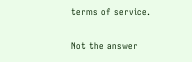terms of service.

Not the answer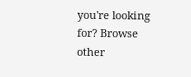you're looking for? Browse other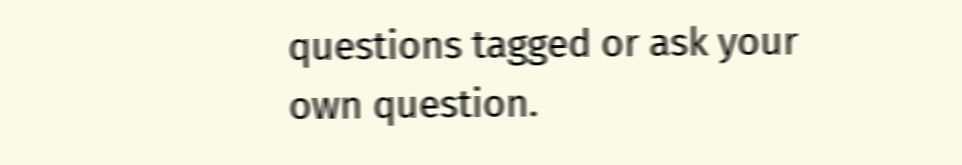questions tagged or ask your own question.